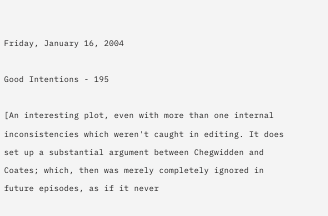Friday, January 16, 2004

Good Intentions - 195

[An interesting plot, even with more than one internal inconsistencies which weren't caught in editing. It does set up a substantial argument between Chegwidden and Coates; which, then was merely completely ignored in future episodes, as if it never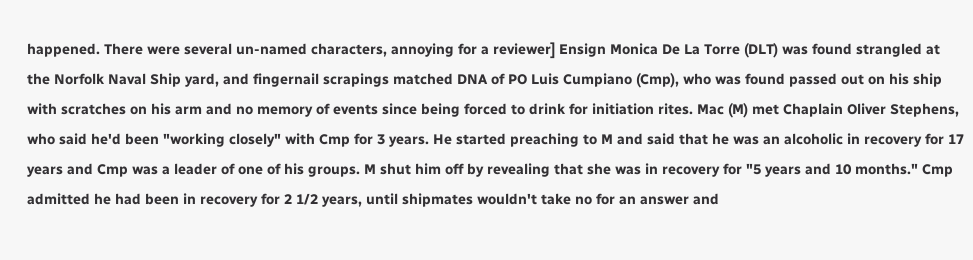happened. There were several un-named characters, annoying for a reviewer] Ensign Monica De La Torre (DLT) was found strangled at the Norfolk Naval Ship yard, and fingernail scrapings matched DNA of PO Luis Cumpiano (Cmp), who was found passed out on his ship with scratches on his arm and no memory of events since being forced to drink for initiation rites. Mac (M) met Chaplain Oliver Stephens, who said he'd been "working closely" with Cmp for 3 years. He started preaching to M and said that he was an alcoholic in recovery for 17 years and Cmp was a leader of one of his groups. M shut him off by revealing that she was in recovery for "5 years and 10 months." Cmp admitted he had been in recovery for 2 1/2 years, until shipmates wouldn't take no for an answer and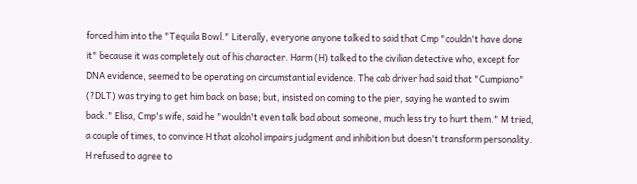forced him into the "Tequila Bowl." Literally, everyone anyone talked to said that Cmp "couldn't have done it" because it was completely out of his character. Harm (H) talked to the civilian detective who, except for DNA evidence, seemed to be operating on circumstantial evidence. The cab driver had said that "Cumpiano" (?DLT) was trying to get him back on base; but, insisted on coming to the pier, saying he wanted to swim back." Elisa, Cmp's wife, said he "wouldn't even talk bad about someone, much less try to hurt them." M tried, a couple of times, to convince H that alcohol impairs judgment and inhibition but doesn't transform personality. H refused to agree to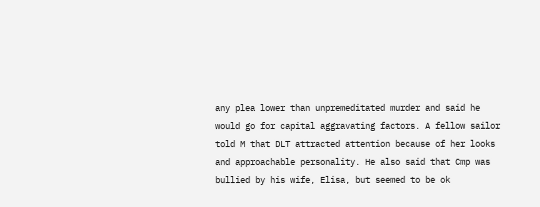any plea lower than unpremeditated murder and said he would go for capital aggravating factors. A fellow sailor told M that DLT attracted attention because of her looks and approachable personality. He also said that Cmp was bullied by his wife, Elisa, but seemed to be ok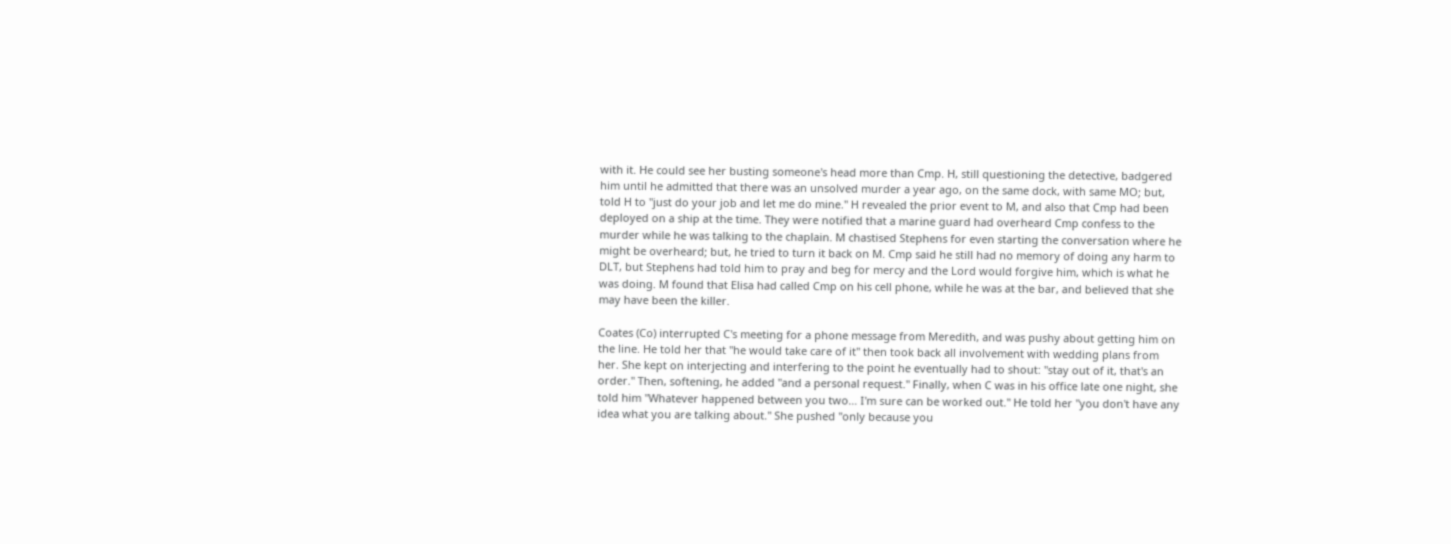with it. He could see her busting someone's head more than Cmp. H, still questioning the detective, badgered him until he admitted that there was an unsolved murder a year ago, on the same dock, with same MO; but, told H to "just do your job and let me do mine." H revealed the prior event to M, and also that Cmp had been deployed on a ship at the time. They were notified that a marine guard had overheard Cmp confess to the murder while he was talking to the chaplain. M chastised Stephens for even starting the conversation where he might be overheard; but, he tried to turn it back on M. Cmp said he still had no memory of doing any harm to DLT, but Stephens had told him to pray and beg for mercy and the Lord would forgive him, which is what he was doing. M found that Elisa had called Cmp on his cell phone, while he was at the bar, and believed that she may have been the killer.

Coates (Co) interrupted C's meeting for a phone message from Meredith, and was pushy about getting him on the line. He told her that "he would take care of it" then took back all involvement with wedding plans from her. She kept on interjecting and interfering to the point he eventually had to shout: "stay out of it, that's an order." Then, softening, he added "and a personal request." Finally, when C was in his office late one night, she told him "Whatever happened between you two… I'm sure can be worked out." He told her "you don't have any idea what you are talking about." She pushed "only because you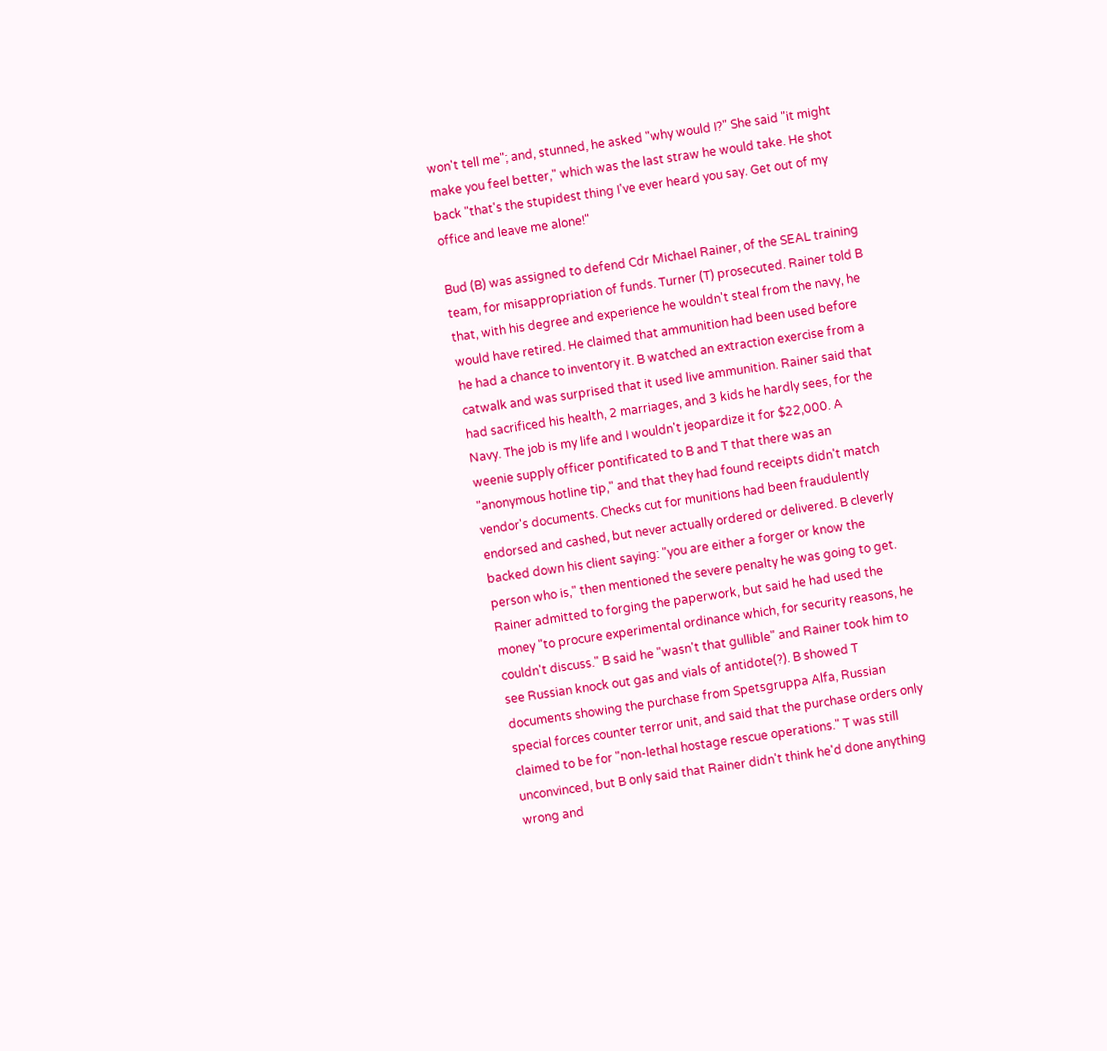won't tell me"; and, stunned, he asked "why would I?" She said "it might make you feel better," which was the last straw he would take. He shot back "that's the stupidest thing I've ever heard you say. Get out of my office and leave me alone!"

Bud (B) was assigned to defend Cdr Michael Rainer, of the SEAL training team, for misappropriation of funds. Turner (T) prosecuted. Rainer told B that, with his degree and experience he wouldn't steal from the navy, he would have retired. He claimed that ammunition had been used before he had a chance to inventory it. B watched an extraction exercise from a catwalk and was surprised that it used live ammunition. Rainer said that had sacrificed his health, 2 marriages, and 3 kids he hardly sees, for the Navy. The job is my life and I wouldn't jeopardize it for $22,000. A weenie supply officer pontificated to B and T that there was an "anonymous hotline tip," and that they had found receipts didn't match vendor's documents. Checks cut for munitions had been fraudulently endorsed and cashed, but never actually ordered or delivered. B cleverly backed down his client saying: "you are either a forger or know the person who is," then mentioned the severe penalty he was going to get. Rainer admitted to forging the paperwork, but said he had used the money "to procure experimental ordinance which, for security reasons, he couldn't discuss." B said he "wasn't that gullible" and Rainer took him to see Russian knock out gas and vials of antidote(?). B showed T documents showing the purchase from Spetsgruppa Alfa, Russian special forces counter terror unit, and said that the purchase orders only claimed to be for "non-lethal hostage rescue operations." T was still unconvinced, but B only said that Rainer didn't think he'd done anything wrong and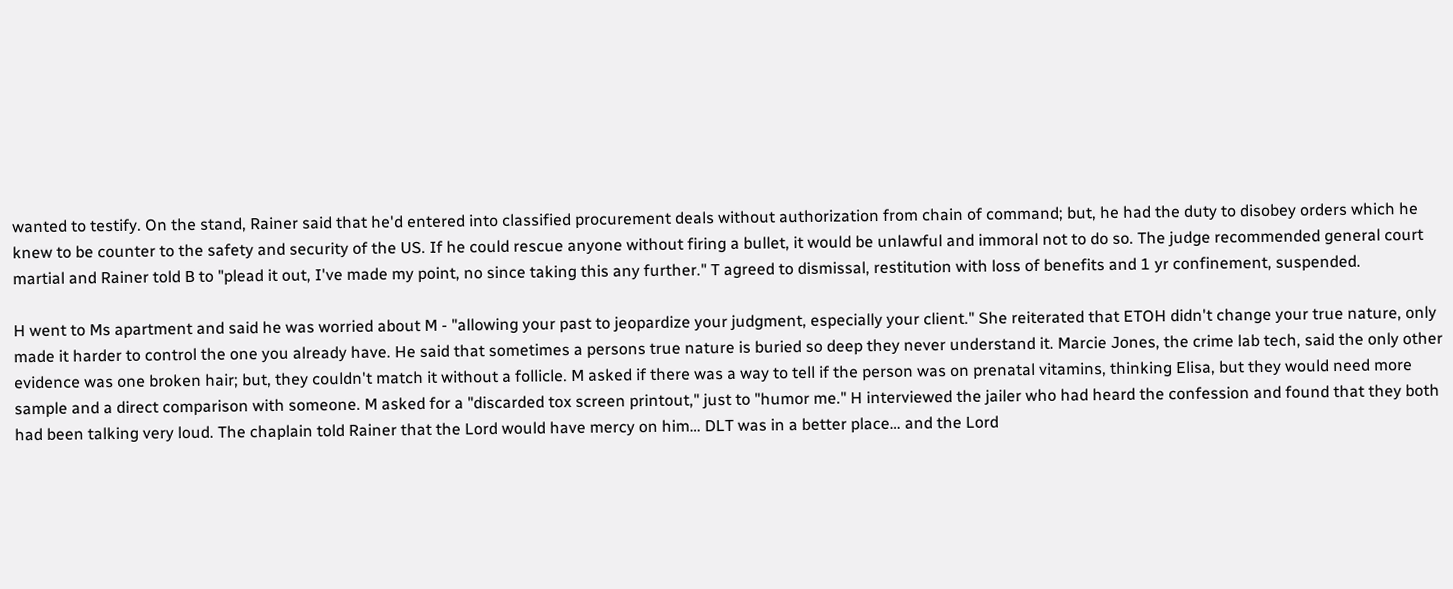wanted to testify. On the stand, Rainer said that he'd entered into classified procurement deals without authorization from chain of command; but, he had the duty to disobey orders which he knew to be counter to the safety and security of the US. If he could rescue anyone without firing a bullet, it would be unlawful and immoral not to do so. The judge recommended general court martial and Rainer told B to "plead it out, I've made my point, no since taking this any further." T agreed to dismissal, restitution with loss of benefits and 1 yr confinement, suspended.

H went to Ms apartment and said he was worried about M - "allowing your past to jeopardize your judgment, especially your client." She reiterated that ETOH didn't change your true nature, only made it harder to control the one you already have. He said that sometimes a persons true nature is buried so deep they never understand it. Marcie Jones, the crime lab tech, said the only other evidence was one broken hair; but, they couldn't match it without a follicle. M asked if there was a way to tell if the person was on prenatal vitamins, thinking Elisa, but they would need more sample and a direct comparison with someone. M asked for a "discarded tox screen printout," just to "humor me." H interviewed the jailer who had heard the confession and found that they both had been talking very loud. The chaplain told Rainer that the Lord would have mercy on him… DLT was in a better place… and the Lord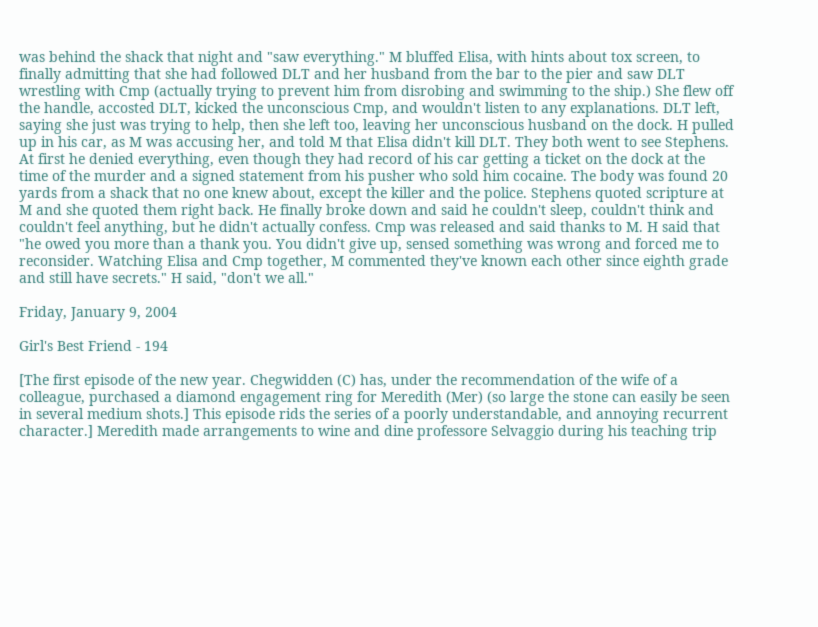was behind the shack that night and "saw everything." M bluffed Elisa, with hints about tox screen, to finally admitting that she had followed DLT and her husband from the bar to the pier and saw DLT wrestling with Cmp (actually trying to prevent him from disrobing and swimming to the ship.) She flew off the handle, accosted DLT, kicked the unconscious Cmp, and wouldn't listen to any explanations. DLT left, saying she just was trying to help, then she left too, leaving her unconscious husband on the dock. H pulled up in his car, as M was accusing her, and told M that Elisa didn't kill DLT. They both went to see Stephens. At first he denied everything, even though they had record of his car getting a ticket on the dock at the time of the murder and a signed statement from his pusher who sold him cocaine. The body was found 20 yards from a shack that no one knew about, except the killer and the police. Stephens quoted scripture at M and she quoted them right back. He finally broke down and said he couldn't sleep, couldn't think and couldn't feel anything, but he didn't actually confess. Cmp was released and said thanks to M. H said that "he owed you more than a thank you. You didn't give up, sensed something was wrong and forced me to reconsider. Watching Elisa and Cmp together, M commented they've known each other since eighth grade and still have secrets." H said, "don't we all."

Friday, January 9, 2004

Girl's Best Friend - 194

[The first episode of the new year. Chegwidden (C) has, under the recommendation of the wife of a colleague, purchased a diamond engagement ring for Meredith (Mer) (so large the stone can easily be seen in several medium shots.] This episode rids the series of a poorly understandable, and annoying recurrent character.] Meredith made arrangements to wine and dine professore Selvaggio during his teaching trip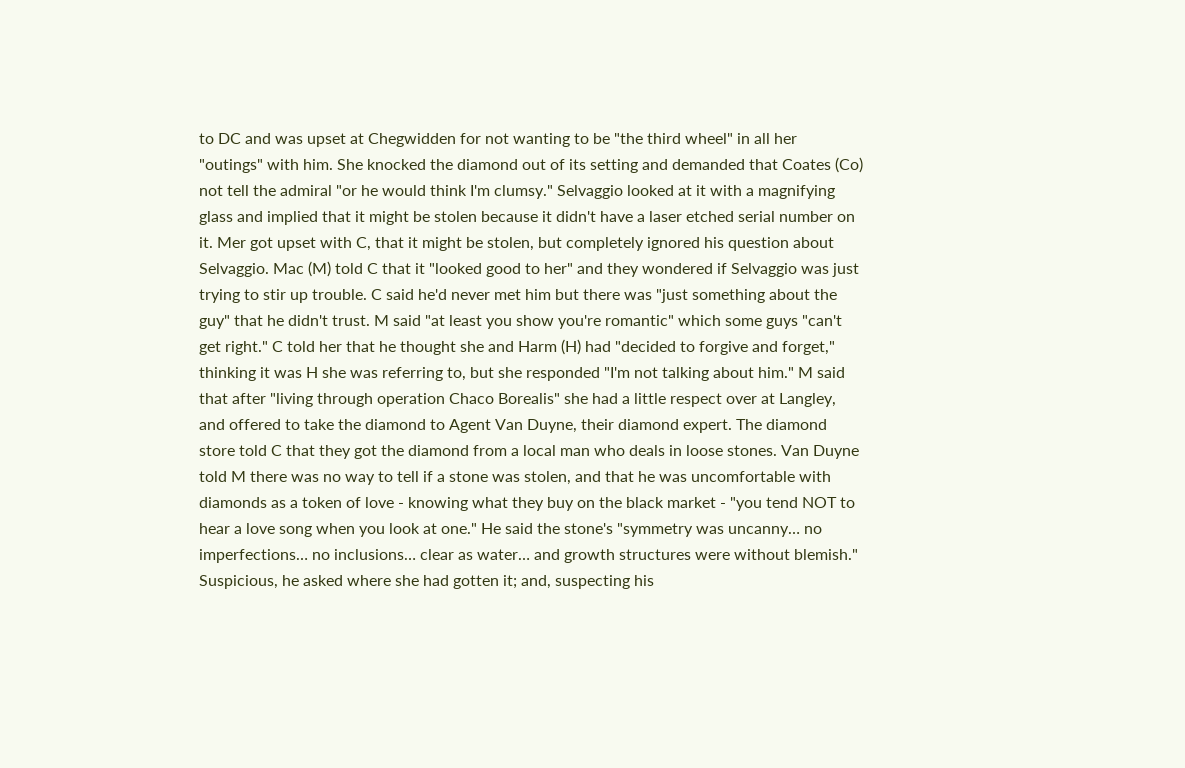to DC and was upset at Chegwidden for not wanting to be "the third wheel" in all her "outings" with him. She knocked the diamond out of its setting and demanded that Coates (Co) not tell the admiral "or he would think I'm clumsy." Selvaggio looked at it with a magnifying glass and implied that it might be stolen because it didn't have a laser etched serial number on it. Mer got upset with C, that it might be stolen, but completely ignored his question about Selvaggio. Mac (M) told C that it "looked good to her" and they wondered if Selvaggio was just trying to stir up trouble. C said he'd never met him but there was "just something about the guy" that he didn't trust. M said "at least you show you're romantic" which some guys "can't get right." C told her that he thought she and Harm (H) had "decided to forgive and forget," thinking it was H she was referring to, but she responded "I'm not talking about him." M said that after "living through operation Chaco Borealis" she had a little respect over at Langley, and offered to take the diamond to Agent Van Duyne, their diamond expert. The diamond store told C that they got the diamond from a local man who deals in loose stones. Van Duyne told M there was no way to tell if a stone was stolen, and that he was uncomfortable with diamonds as a token of love - knowing what they buy on the black market - "you tend NOT to hear a love song when you look at one." He said the stone's "symmetry was uncanny… no imperfections… no inclusions… clear as water… and growth structures were without blemish." Suspicious, he asked where she had gotten it; and, suspecting his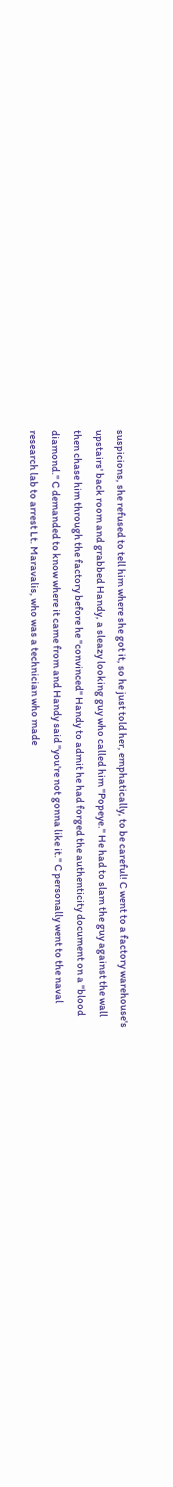suspicions, she refused to tell him where she got it, so he just told her, emphatically, to be careful! C went to a factory warehouse's upstairs' back room and grabbed Handy, a sleazy looking guy who called him "Popeye." He had to slam the guy against the wall then chase him through the factory before he "convinced" Handy to admit he had forged the authenticity document on a "blood diamond." C demanded to know where it came from and Handy said "you're not gonna like it." C personally went to the naval research lab to arrest Lt. Maravalis, who was a technician who made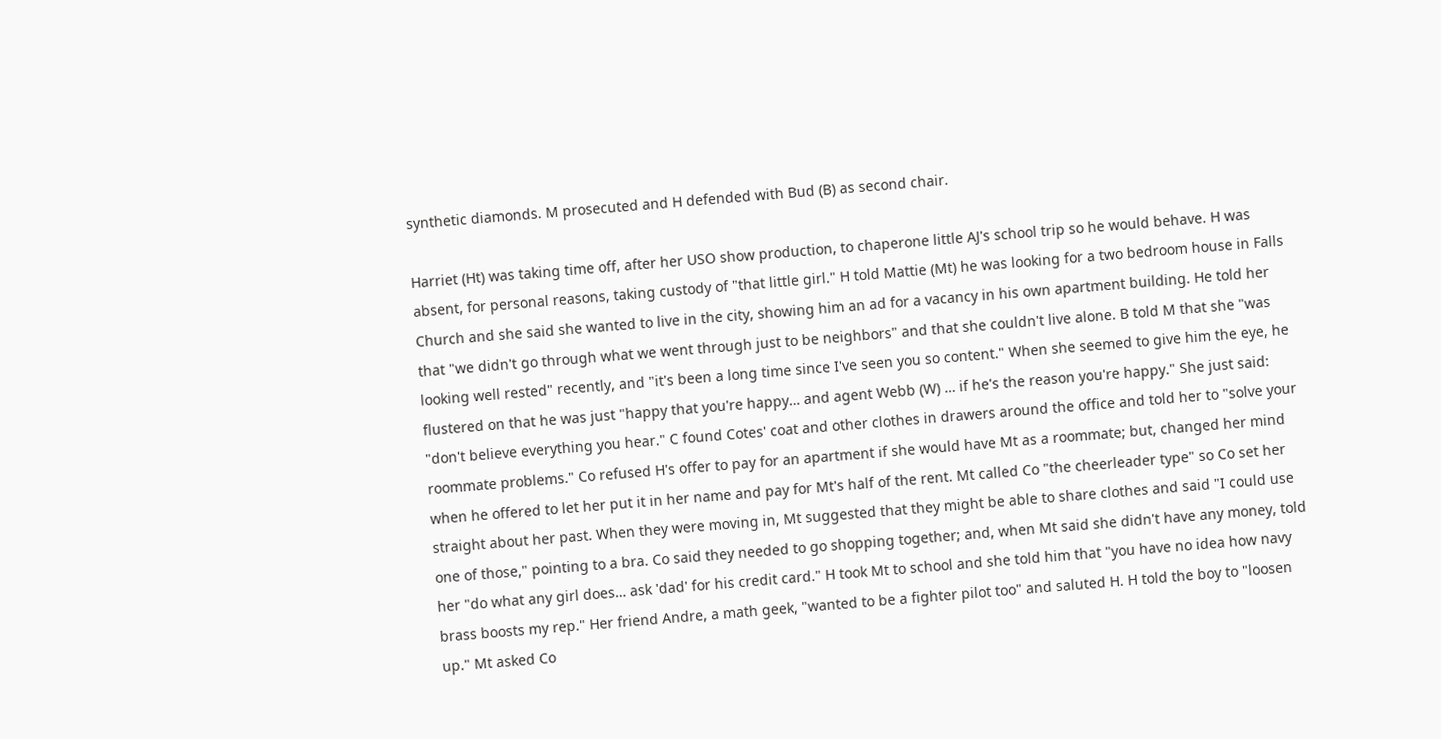synthetic diamonds. M prosecuted and H defended with Bud (B) as second chair.

Harriet (Ht) was taking time off, after her USO show production, to chaperone little AJ's school trip so he would behave. H was absent, for personal reasons, taking custody of "that little girl." H told Mattie (Mt) he was looking for a two bedroom house in Falls Church and she said she wanted to live in the city, showing him an ad for a vacancy in his own apartment building. He told her that "we didn't go through what we went through just to be neighbors" and that she couldn't live alone. B told M that she "was looking well rested" recently, and "it's been a long time since I've seen you so content." When she seemed to give him the eye, he flustered on that he was just "happy that you're happy… and agent Webb (W) … if he's the reason you're happy." She just said: "don't believe everything you hear." C found Cotes' coat and other clothes in drawers around the office and told her to "solve your roommate problems." Co refused H's offer to pay for an apartment if she would have Mt as a roommate; but, changed her mind when he offered to let her put it in her name and pay for Mt's half of the rent. Mt called Co "the cheerleader type" so Co set her straight about her past. When they were moving in, Mt suggested that they might be able to share clothes and said "I could use one of those," pointing to a bra. Co said they needed to go shopping together; and, when Mt said she didn't have any money, told her "do what any girl does… ask 'dad' for his credit card." H took Mt to school and she told him that "you have no idea how navy brass boosts my rep." Her friend Andre, a math geek, "wanted to be a fighter pilot too" and saluted H. H told the boy to "loosen up." Mt asked Co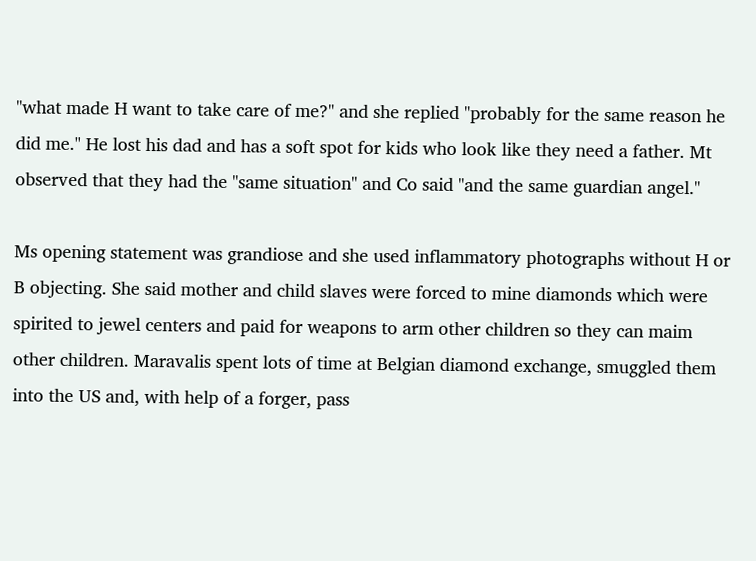"what made H want to take care of me?" and she replied "probably for the same reason he did me." He lost his dad and has a soft spot for kids who look like they need a father. Mt observed that they had the "same situation" and Co said "and the same guardian angel."

Ms opening statement was grandiose and she used inflammatory photographs without H or B objecting. She said mother and child slaves were forced to mine diamonds which were spirited to jewel centers and paid for weapons to arm other children so they can maim other children. Maravalis spent lots of time at Belgian diamond exchange, smuggled them into the US and, with help of a forger, pass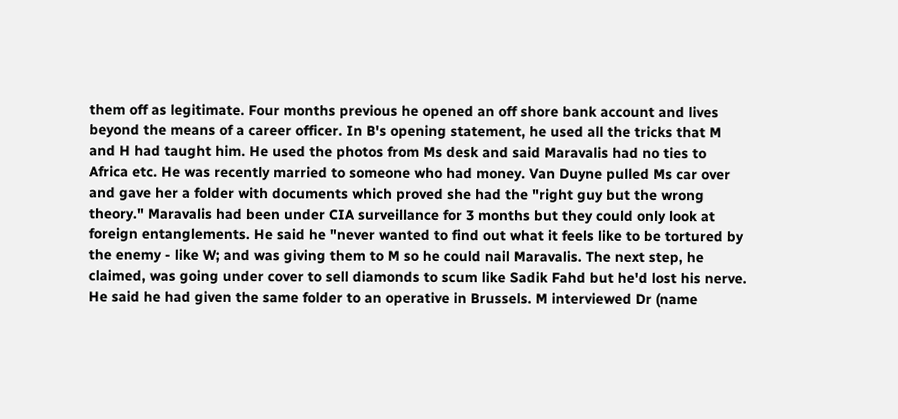them off as legitimate. Four months previous he opened an off shore bank account and lives beyond the means of a career officer. In B's opening statement, he used all the tricks that M and H had taught him. He used the photos from Ms desk and said Maravalis had no ties to Africa etc. He was recently married to someone who had money. Van Duyne pulled Ms car over and gave her a folder with documents which proved she had the "right guy but the wrong theory." Maravalis had been under CIA surveillance for 3 months but they could only look at foreign entanglements. He said he "never wanted to find out what it feels like to be tortured by the enemy - like W; and was giving them to M so he could nail Maravalis. The next step, he claimed, was going under cover to sell diamonds to scum like Sadik Fahd but he'd lost his nerve. He said he had given the same folder to an operative in Brussels. M interviewed Dr (name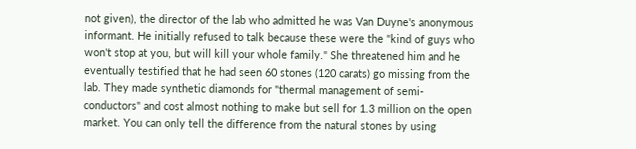not given), the director of the lab who admitted he was Van Duyne's anonymous informant. He initially refused to talk because these were the "kind of guys who won't stop at you, but will kill your whole family." She threatened him and he eventually testified that he had seen 60 stones (120 carats) go missing from the lab. They made synthetic diamonds for "thermal management of semi-conductors" and cost almost nothing to make but sell for 1.3 million on the open market. You can only tell the difference from the natural stones by using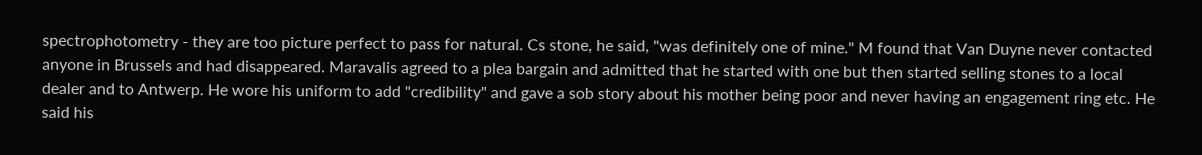spectrophotometry - they are too picture perfect to pass for natural. Cs stone, he said, "was definitely one of mine." M found that Van Duyne never contacted anyone in Brussels and had disappeared. Maravalis agreed to a plea bargain and admitted that he started with one but then started selling stones to a local dealer and to Antwerp. He wore his uniform to add "credibility" and gave a sob story about his mother being poor and never having an engagement ring etc. He said his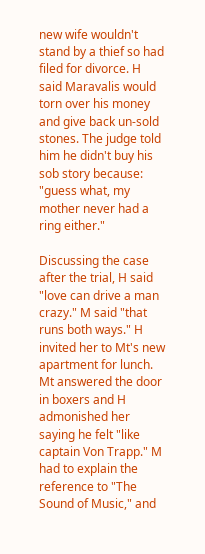new wife wouldn't stand by a thief so had filed for divorce. H said Maravalis would torn over his money and give back un-sold stones. The judge told him he didn't buy his sob story because: "guess what, my mother never had a ring either."

Discussing the case after the trial, H said "love can drive a man crazy." M said "that runs both ways." H invited her to Mt's new apartment for lunch. Mt answered the door in boxers and H admonished her saying he felt "like captain Von Trapp." M had to explain the reference to "The Sound of Music," and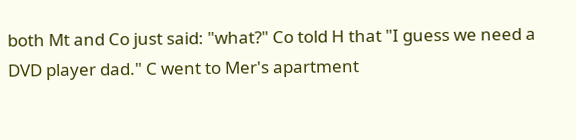both Mt and Co just said: "what?" Co told H that "I guess we need a DVD player dad." C went to Mer's apartment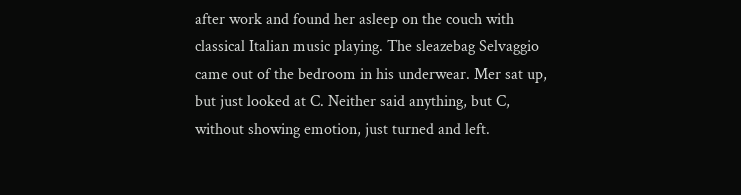after work and found her asleep on the couch with classical Italian music playing. The sleazebag Selvaggio came out of the bedroom in his underwear. Mer sat up, but just looked at C. Neither said anything, but C, without showing emotion, just turned and left.